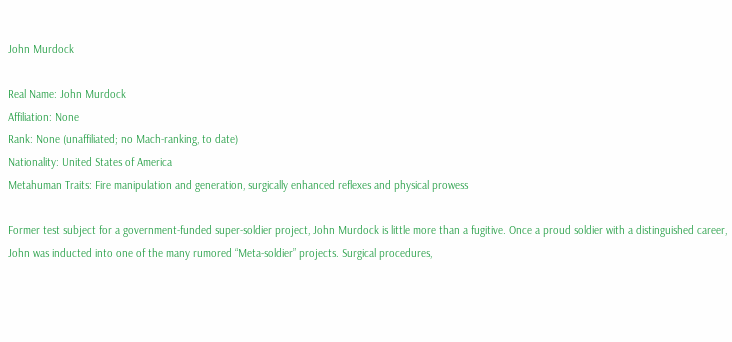John Murdock

Real Name: John Murdock
Affiliation: None
Rank: None (unaffiliated; no Mach-ranking, to date)
Nationality: United States of America
Metahuman Traits: Fire manipulation and generation, surgically enhanced reflexes and physical prowess

Former test subject for a government-funded super-soldier project, John Murdock is little more than a fugitive. Once a proud soldier with a distinguished career, John was inducted into one of the many rumored “Meta-soldier” projects. Surgical procedures,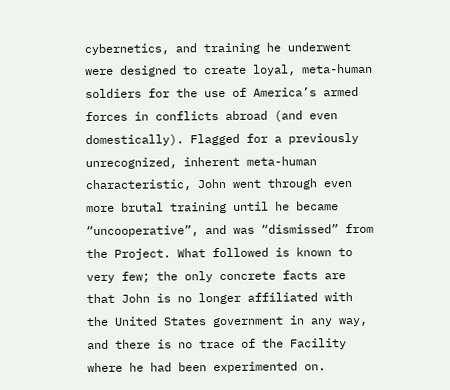cybernetics, and training he underwent were designed to create loyal, meta-human soldiers for the use of America’s armed forces in conflicts abroad (and even domestically). Flagged for a previously unrecognized, inherent meta-human characteristic, John went through even more brutal training until he became “uncooperative”, and was “dismissed” from the Project. What followed is known to very few; the only concrete facts are that John is no longer affiliated with the United States government in any way, and there is no trace of the Facility where he had been experimented on.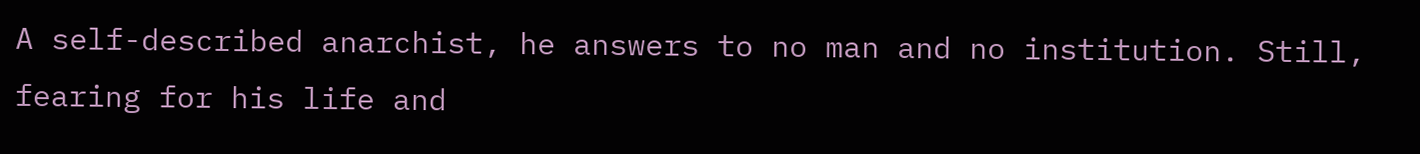A self-described anarchist, he answers to no man and no institution. Still, fearing for his life and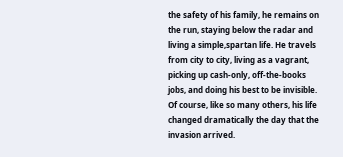the safety of his family, he remains on the run, staying below the radar and living a simple,spartan life. He travels from city to city, living as a vagrant, picking up cash-only, off-the-books jobs, and doing his best to be invisible. Of course, like so many others, his life changed dramatically the day that the invasion arrived.